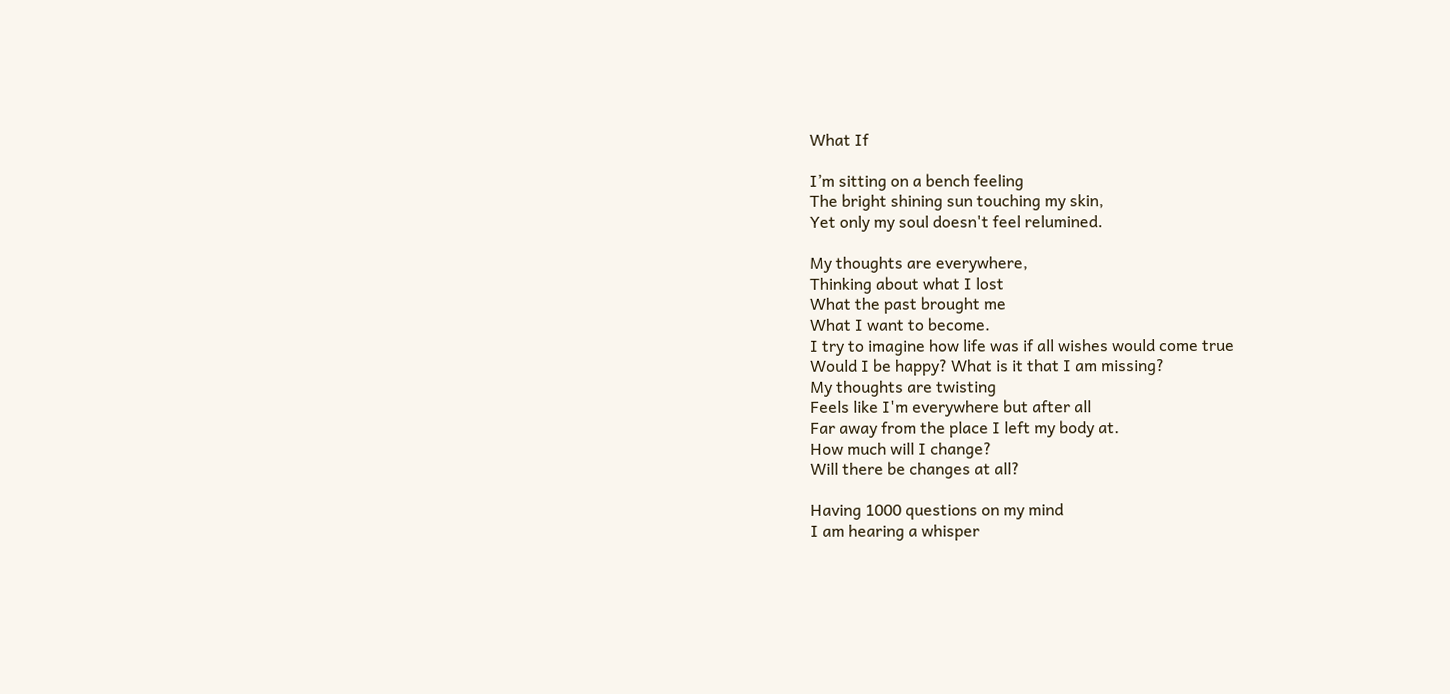What If

I’m sitting on a bench feeling
The bright shining sun touching my skin,
Yet only my soul doesn't feel relumined.

My thoughts are everywhere,
Thinking about what I lost
What the past brought me
What I want to become.
I try to imagine how life was if all wishes would come true
Would I be happy? What is it that I am missing?
My thoughts are twisting
Feels like I'm everywhere but after all
Far away from the place I left my body at.
How much will I change?
Will there be changes at all?

Having 1000 questions on my mind
I am hearing a whisper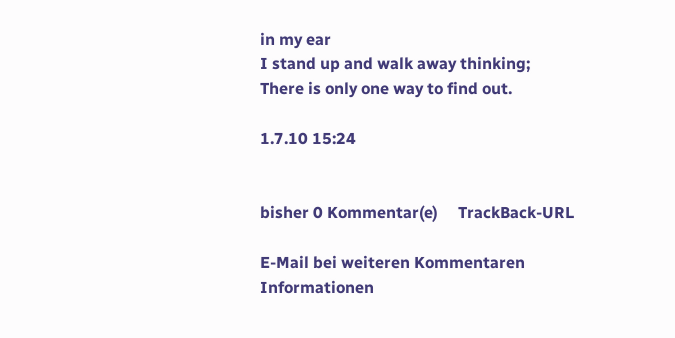in my ear
I stand up and walk away thinking;
There is only one way to find out.

1.7.10 15:24


bisher 0 Kommentar(e)     TrackBack-URL

E-Mail bei weiteren Kommentaren
Informationen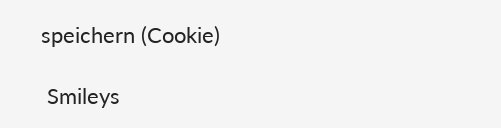speichern (Cookie)

 Smileys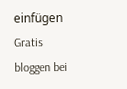einfügen
Gratis bloggen bei